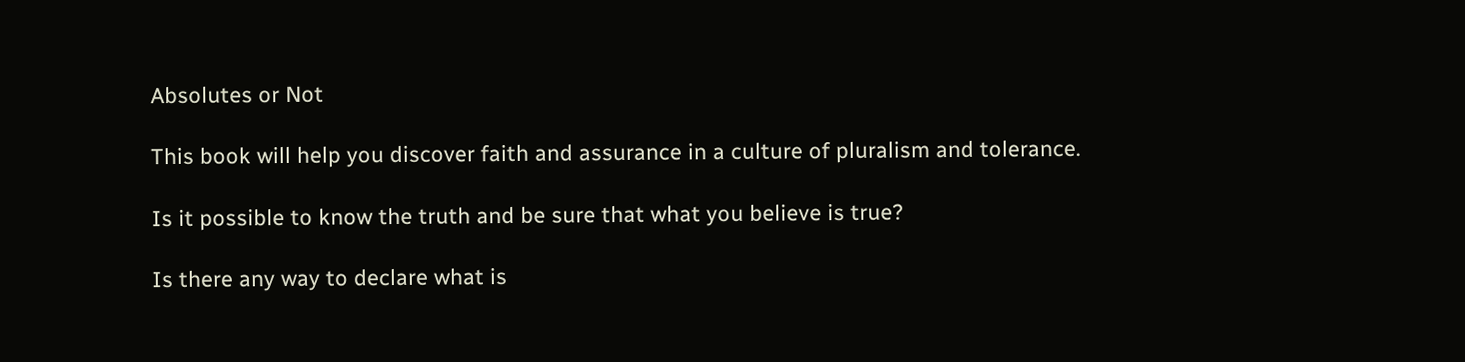Absolutes or Not

This book will help you discover faith and assurance in a culture of pluralism and tolerance.

Is it possible to know the truth and be sure that what you believe is true?

Is there any way to declare what is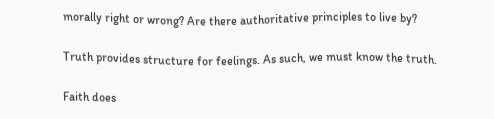morally right or wrong? Are there authoritative principles to live by?

Truth provides structure for feelings. As such, we must know the truth.

Faith does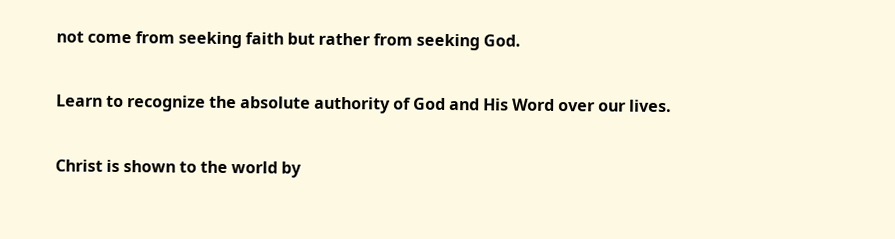not come from seeking faith but rather from seeking God.

Learn to recognize the absolute authority of God and His Word over our lives.

Christ is shown to the world by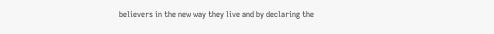believers in the new way they live and by declaring the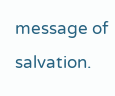message of salvation.